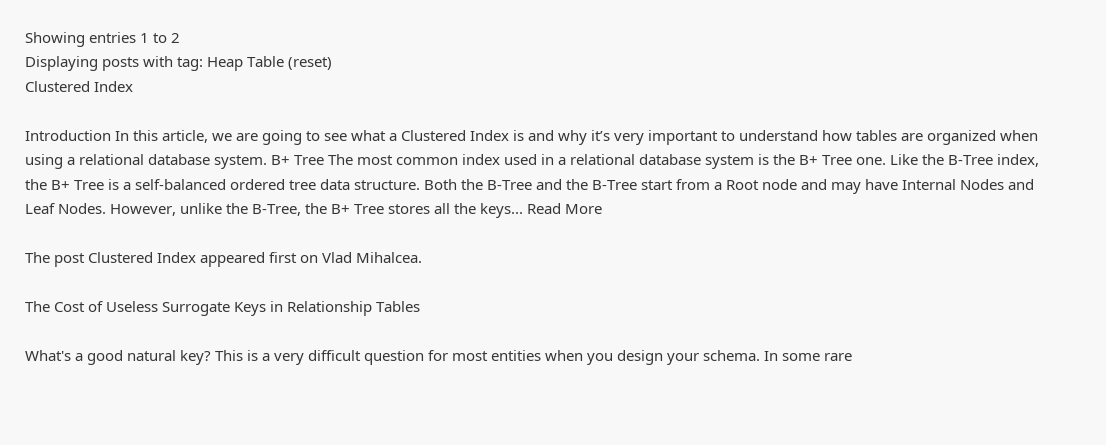Showing entries 1 to 2
Displaying posts with tag: Heap Table (reset)
Clustered Index

Introduction In this article, we are going to see what a Clustered Index is and why it’s very important to understand how tables are organized when using a relational database system. B+ Tree The most common index used in a relational database system is the B+ Tree one. Like the B-Tree index, the B+ Tree is a self-balanced ordered tree data structure. Both the B-Tree and the B-Tree start from a Root node and may have Internal Nodes and Leaf Nodes. However, unlike the B-Tree, the B+ Tree stores all the keys... Read More

The post Clustered Index appeared first on Vlad Mihalcea.

The Cost of Useless Surrogate Keys in Relationship Tables

What's a good natural key? This is a very difficult question for most entities when you design your schema. In some rare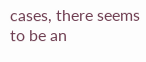cases, there seems to be an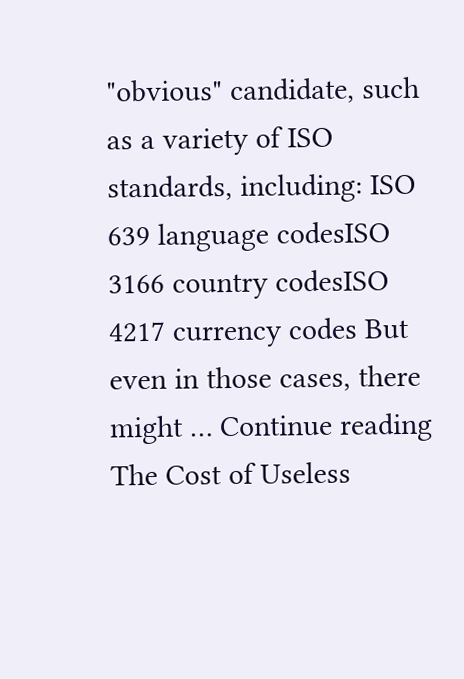"obvious" candidate, such as a variety of ISO standards, including: ISO 639 language codesISO 3166 country codesISO 4217 currency codes But even in those cases, there might … Continue reading The Cost of Useless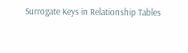Surrogate Keys in Relationship Tables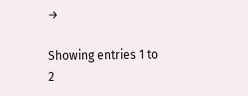→

Showing entries 1 to 2